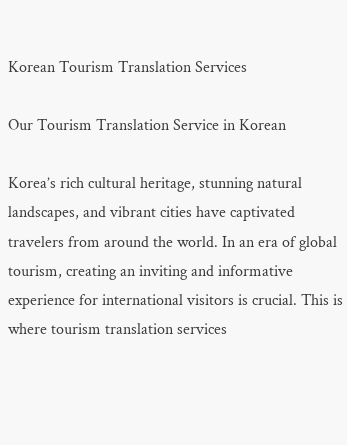Korean Tourism Translation Services

Our Tourism Translation Service in Korean

Korea’s rich cultural heritage, stunning natural landscapes, and vibrant cities have captivated travelers from around the world. In an era of global tourism, creating an inviting and informative experience for international visitors is crucial. This is where tourism translation services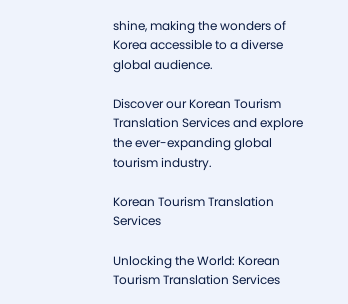shine, making the wonders of Korea accessible to a diverse global audience.

Discover our Korean Tourism Translation Services and explore the ever-expanding global tourism industry.

Korean Tourism Translation Services

Unlocking the World: Korean Tourism Translation Services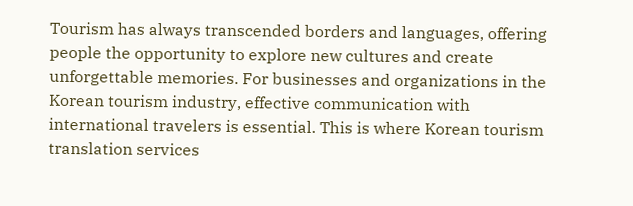Tourism has always transcended borders and languages, offering people the opportunity to explore new cultures and create unforgettable memories. For businesses and organizations in the Korean tourism industry, effective communication with international travelers is essential. This is where Korean tourism translation services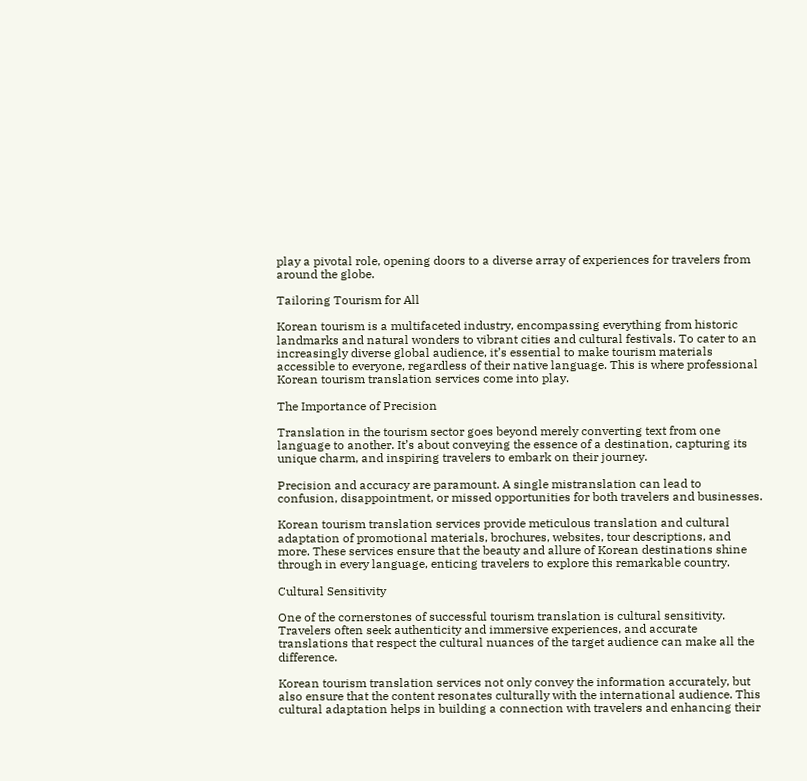play a pivotal role, opening doors to a diverse array of experiences for travelers from around the globe.

Tailoring Tourism for All

Korean tourism is a multifaceted industry, encompassing everything from historic landmarks and natural wonders to vibrant cities and cultural festivals. To cater to an increasingly diverse global audience, it’s essential to make tourism materials accessible to everyone, regardless of their native language. This is where professional Korean tourism translation services come into play.

The Importance of Precision

Translation in the tourism sector goes beyond merely converting text from one language to another. It’s about conveying the essence of a destination, capturing its unique charm, and inspiring travelers to embark on their journey.

Precision and accuracy are paramount. A single mistranslation can lead to confusion, disappointment, or missed opportunities for both travelers and businesses.

Korean tourism translation services provide meticulous translation and cultural adaptation of promotional materials, brochures, websites, tour descriptions, and more. These services ensure that the beauty and allure of Korean destinations shine through in every language, enticing travelers to explore this remarkable country.

Cultural Sensitivity

One of the cornerstones of successful tourism translation is cultural sensitivity. Travelers often seek authenticity and immersive experiences, and accurate translations that respect the cultural nuances of the target audience can make all the difference.

Korean tourism translation services not only convey the information accurately, but also ensure that the content resonates culturally with the international audience. This cultural adaptation helps in building a connection with travelers and enhancing their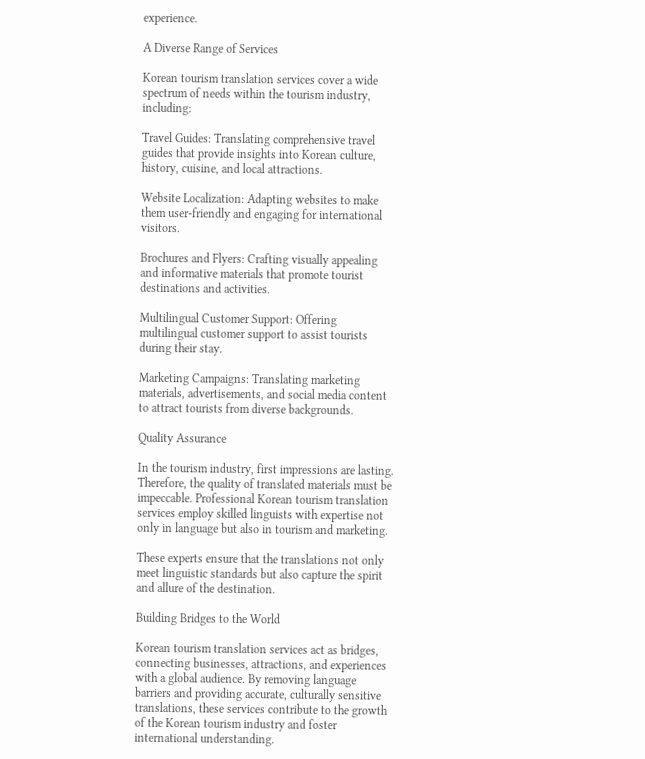experience.

A Diverse Range of Services

Korean tourism translation services cover a wide spectrum of needs within the tourism industry, including:

Travel Guides: Translating comprehensive travel guides that provide insights into Korean culture, history, cuisine, and local attractions.

Website Localization: Adapting websites to make them user-friendly and engaging for international visitors.

Brochures and Flyers: Crafting visually appealing and informative materials that promote tourist destinations and activities.

Multilingual Customer Support: Offering multilingual customer support to assist tourists during their stay.

Marketing Campaigns: Translating marketing materials, advertisements, and social media content to attract tourists from diverse backgrounds.

Quality Assurance

In the tourism industry, first impressions are lasting. Therefore, the quality of translated materials must be impeccable. Professional Korean tourism translation services employ skilled linguists with expertise not only in language but also in tourism and marketing.

These experts ensure that the translations not only meet linguistic standards but also capture the spirit and allure of the destination.

Building Bridges to the World

Korean tourism translation services act as bridges, connecting businesses, attractions, and experiences with a global audience. By removing language barriers and providing accurate, culturally sensitive translations, these services contribute to the growth of the Korean tourism industry and foster international understanding.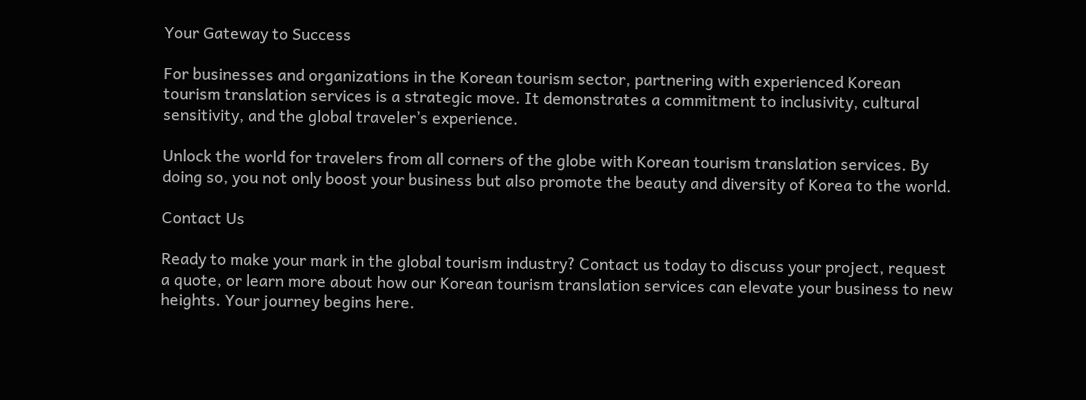Your Gateway to Success

For businesses and organizations in the Korean tourism sector, partnering with experienced Korean tourism translation services is a strategic move. It demonstrates a commitment to inclusivity, cultural sensitivity, and the global traveler’s experience.

Unlock the world for travelers from all corners of the globe with Korean tourism translation services. By doing so, you not only boost your business but also promote the beauty and diversity of Korea to the world.

Contact Us

Ready to make your mark in the global tourism industry? Contact us today to discuss your project, request a quote, or learn more about how our Korean tourism translation services can elevate your business to new heights. Your journey begins here.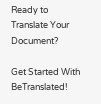Ready to Translate Your Document?

Get Started With BeTranslated!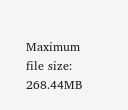Maximum file size: 268.44MB